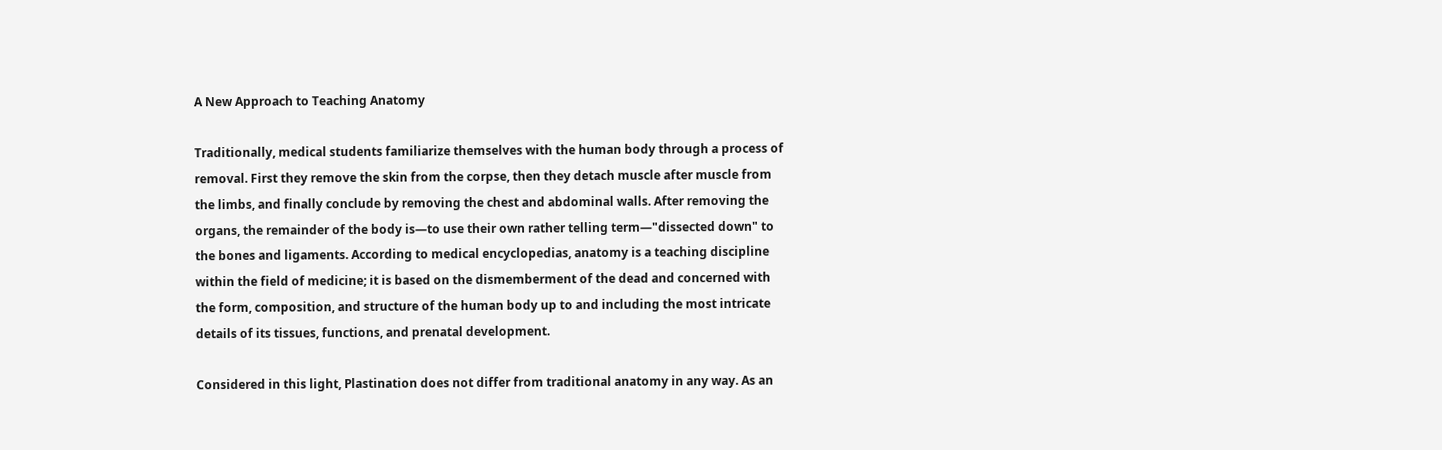A New Approach to Teaching Anatomy

Traditionally, medical students familiarize themselves with the human body through a process of removal. First they remove the skin from the corpse, then they detach muscle after muscle from the limbs, and finally conclude by removing the chest and abdominal walls. After removing the organs, the remainder of the body is—to use their own rather telling term—"dissected down" to the bones and ligaments. According to medical encyclopedias, anatomy is a teaching discipline within the field of medicine; it is based on the dismemberment of the dead and concerned with the form, composition, and structure of the human body up to and including the most intricate details of its tissues, functions, and prenatal development.

Considered in this light, Plastination does not differ from traditional anatomy in any way. As an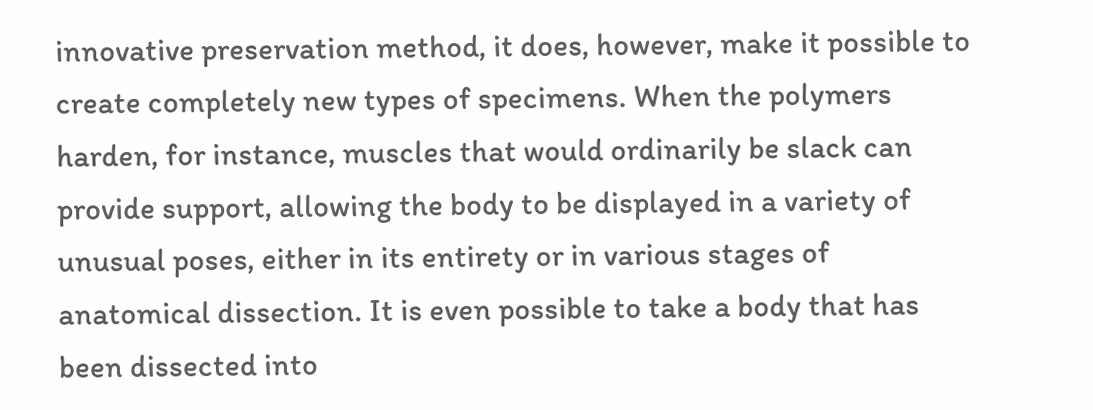innovative preservation method, it does, however, make it possible to create completely new types of specimens. When the polymers harden, for instance, muscles that would ordinarily be slack can provide support, allowing the body to be displayed in a variety of unusual poses, either in its entirety or in various stages of anatomical dissection. It is even possible to take a body that has been dissected into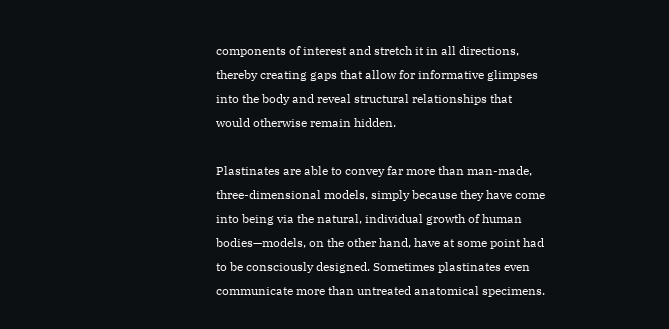components of interest and stretch it in all directions, thereby creating gaps that allow for informative glimpses into the body and reveal structural relationships that would otherwise remain hidden.

Plastinates are able to convey far more than man-made, three-dimensional models, simply because they have come into being via the natural, individual growth of human bodies—models, on the other hand, have at some point had to be consciously designed. Sometimes plastinates even communicate more than untreated anatomical specimens.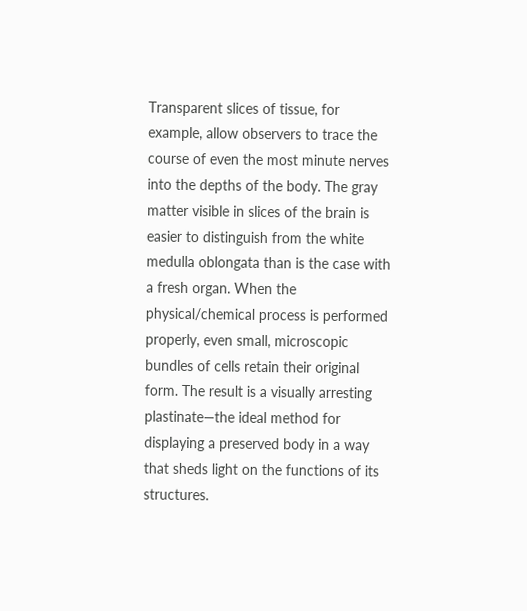Transparent slices of tissue, for example, allow observers to trace the course of even the most minute nerves into the depths of the body. The gray matter visible in slices of the brain is easier to distinguish from the white medulla oblongata than is the case with a fresh organ. When the physical/chemical process is performed properly, even small, microscopic bundles of cells retain their original form. The result is a visually arresting plastinate—the ideal method for displaying a preserved body in a way that sheds light on the functions of its structures.